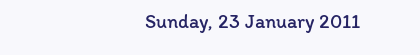Sunday, 23 January 2011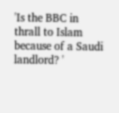'Is the BBC in thrall to Islam because of a Saudi landlord? '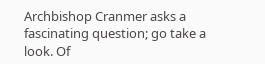Archbishop Cranmer asks a fascinating question; go take a look. Of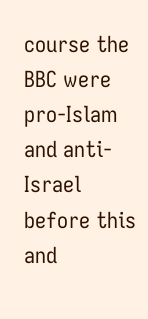course the BBC were pro-Islam and anti-Israel before this and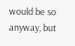would be so anyway, but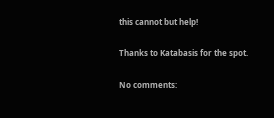this cannot but help!

Thanks to Katabasis for the spot.

No comments: